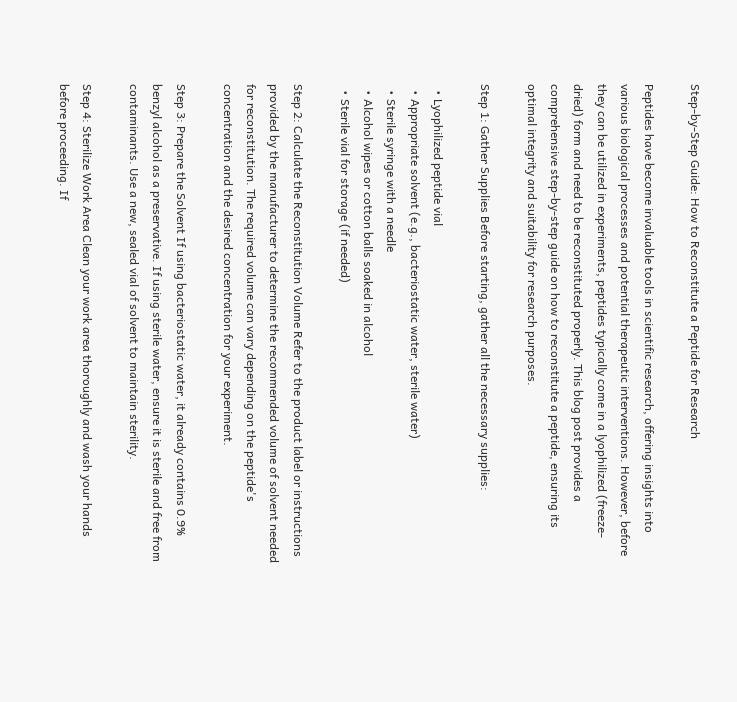Step-by-Step Guide: How to Reconstitute a Peptide for Research

Peptides have become invaluable tools in scientific research, offering insights into various biological processes and potential therapeutic interventions. However, before they can be utilized in experiments, peptides typically come in a lyophilized (freeze-dried) form and need to be reconstituted properly. This blog post provides a comprehensive step-by-step guide on how to reconstitute a peptide, ensuring its optimal integrity and suitability for research purposes.

Step 1: Gather Supplies Before starting, gather all the necessary supplies:

  • Lyophilized peptide vial
  • Appropriate solvent (e.g., bacteriostatic water, sterile water)
  • Sterile syringe with a needle
  • Alcohol wipes or cotton balls soaked in alcohol
  • Sterile vial for storage (if needed)

Step 2: Calculate the Reconstitution Volume Refer to the product label or instructions provided by the manufacturer to determine the recommended volume of solvent needed for reconstitution. The required volume can vary depending on the peptide's concentration and the desired concentration for your experiment.

Step 3: Prepare the Solvent If using bacteriostatic water, it already contains 0.9% benzyl alcohol as a preservative. If using sterile water, ensure it is sterile and free from contaminants. Use a new, sealed vial of solvent to maintain sterility.

Step 4: Sterilize Work Area Clean your work area thoroughly and wash your hands before proceeding. If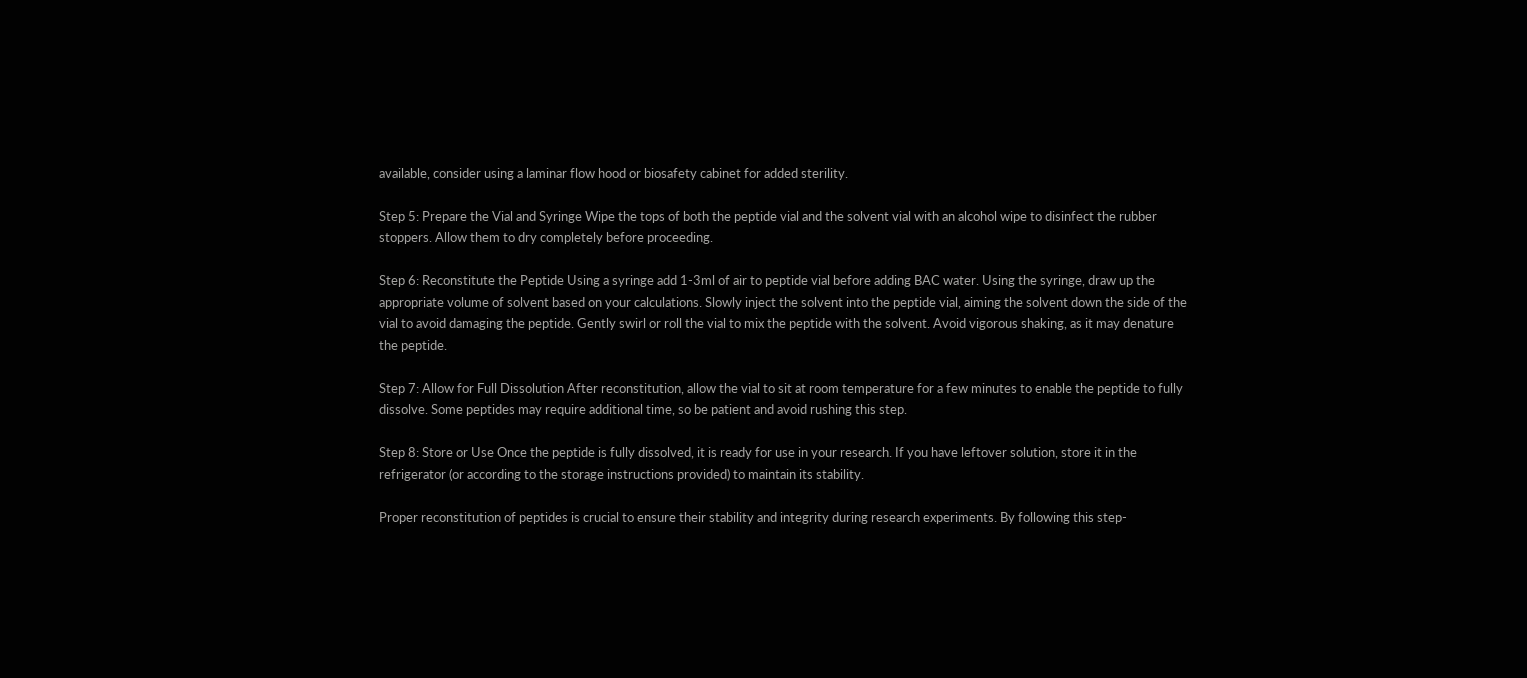available, consider using a laminar flow hood or biosafety cabinet for added sterility.

Step 5: Prepare the Vial and Syringe Wipe the tops of both the peptide vial and the solvent vial with an alcohol wipe to disinfect the rubber stoppers. Allow them to dry completely before proceeding.

Step 6: Reconstitute the Peptide Using a syringe add 1-3ml of air to peptide vial before adding BAC water. Using the syringe, draw up the appropriate volume of solvent based on your calculations. Slowly inject the solvent into the peptide vial, aiming the solvent down the side of the vial to avoid damaging the peptide. Gently swirl or roll the vial to mix the peptide with the solvent. Avoid vigorous shaking, as it may denature the peptide.

Step 7: Allow for Full Dissolution After reconstitution, allow the vial to sit at room temperature for a few minutes to enable the peptide to fully dissolve. Some peptides may require additional time, so be patient and avoid rushing this step.

Step 8: Store or Use Once the peptide is fully dissolved, it is ready for use in your research. If you have leftover solution, store it in the refrigerator (or according to the storage instructions provided) to maintain its stability.

Proper reconstitution of peptides is crucial to ensure their stability and integrity during research experiments. By following this step-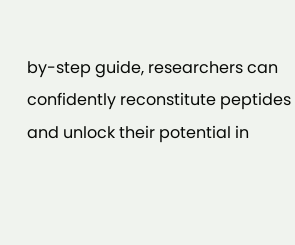by-step guide, researchers can confidently reconstitute peptides and unlock their potential in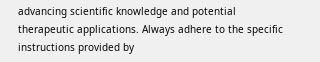advancing scientific knowledge and potential therapeutic applications. Always adhere to the specific instructions provided by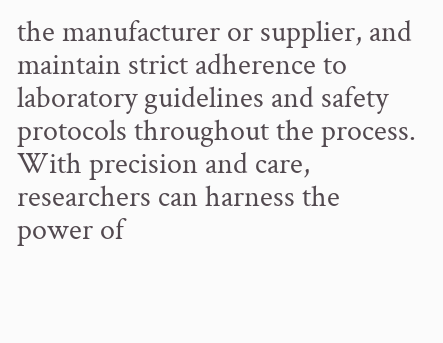the manufacturer or supplier, and maintain strict adherence to laboratory guidelines and safety protocols throughout the process. With precision and care, researchers can harness the power of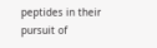peptides in their pursuit of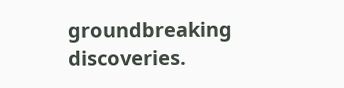groundbreaking discoveries.